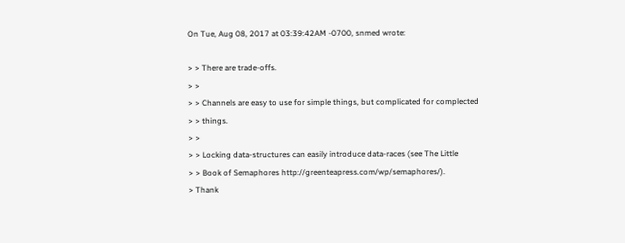On Tue, Aug 08, 2017 at 03:39:42AM -0700, snmed wrote:

> > There are trade-offs.
> >
> > Channels are easy to use for simple things, but complicated for complected
> > things.
> >
> > Locking data-structures can easily introduce data-races (see The Little
> > Book of Semaphores http://greenteapress.com/wp/semaphores/).
> Thank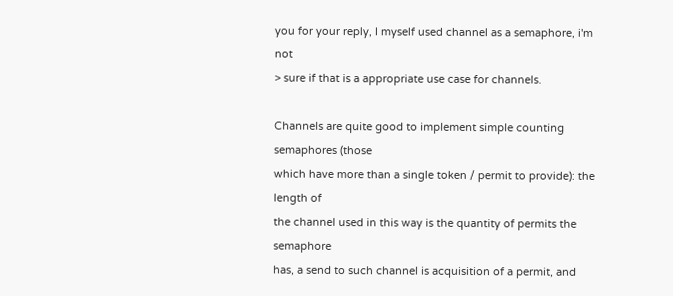you for your reply, I myself used channel as a semaphore, i'm not
> sure if that is a appropriate use case for channels.

Channels are quite good to implement simple counting semaphores (those
which have more than a single token / permit to provide): the length of
the channel used in this way is the quantity of permits the semaphore
has, a send to such channel is acquisition of a permit, and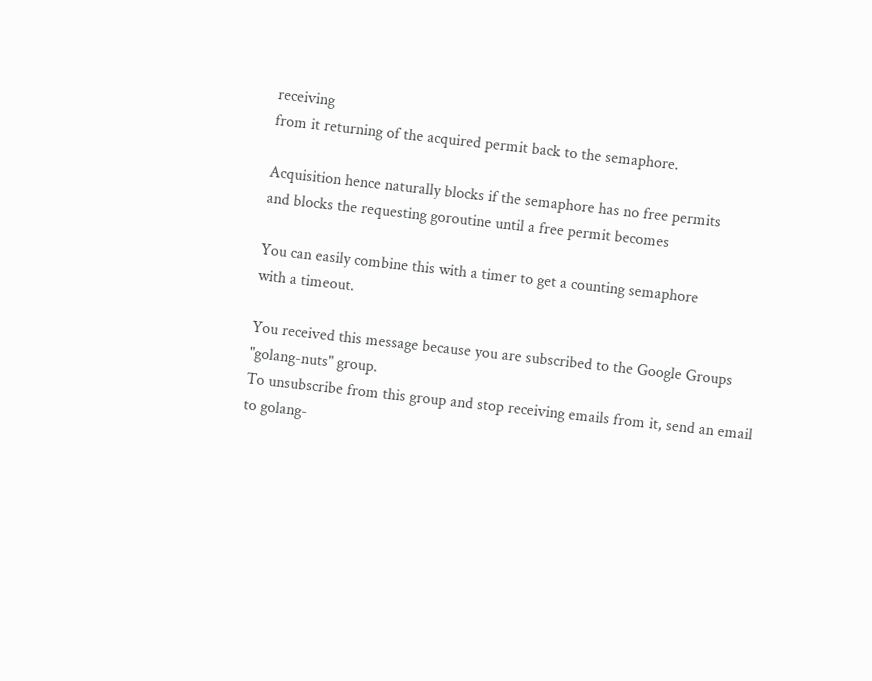receiving
from it returning of the acquired permit back to the semaphore.

Acquisition hence naturally blocks if the semaphore has no free permits
and blocks the requesting goroutine until a free permit becomes

You can easily combine this with a timer to get a counting semaphore
with a timeout.

You received this message because you are subscribed to the Google Groups
"golang-nuts" group.
To unsubscribe from this group and stop receiving emails from it, send an email
to golang-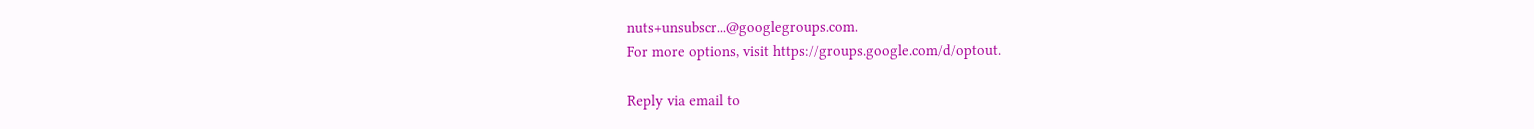nuts+unsubscr...@googlegroups.com.
For more options, visit https://groups.google.com/d/optout.

Reply via email to